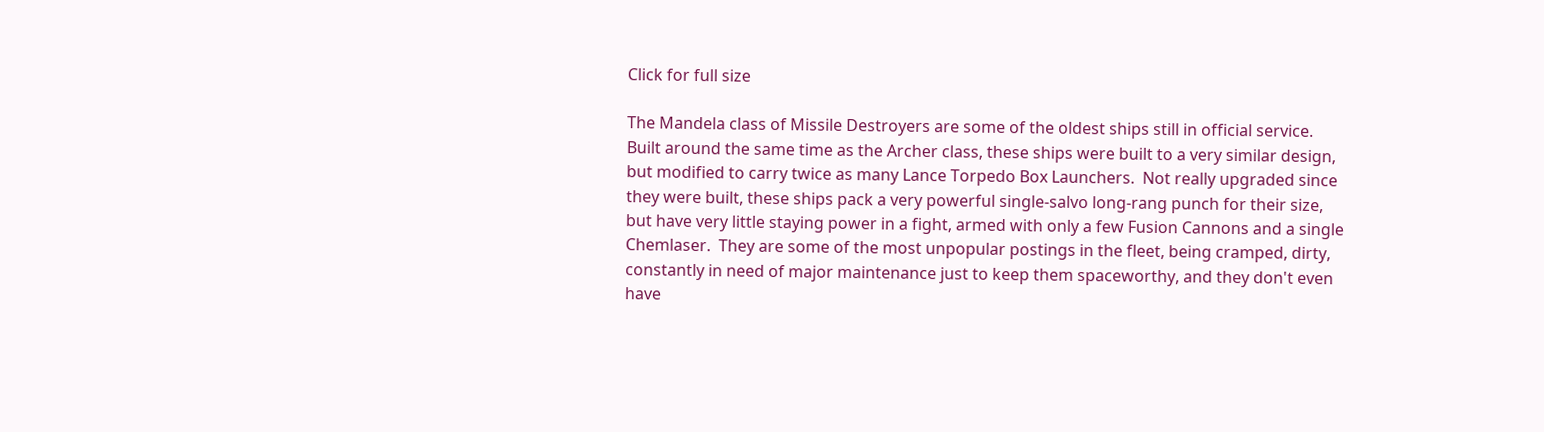Click for full size

The Mandela class of Missile Destroyers are some of the oldest ships still in official service.  Built around the same time as the Archer class, these ships were built to a very similar design, but modified to carry twice as many Lance Torpedo Box Launchers.  Not really upgraded since they were built, these ships pack a very powerful single-salvo long-rang punch for their size, but have very little staying power in a fight, armed with only a few Fusion Cannons and a single Chemlaser.  They are some of the most unpopular postings in the fleet, being cramped, dirty, constantly in need of major maintenance just to keep them spaceworthy, and they don't even have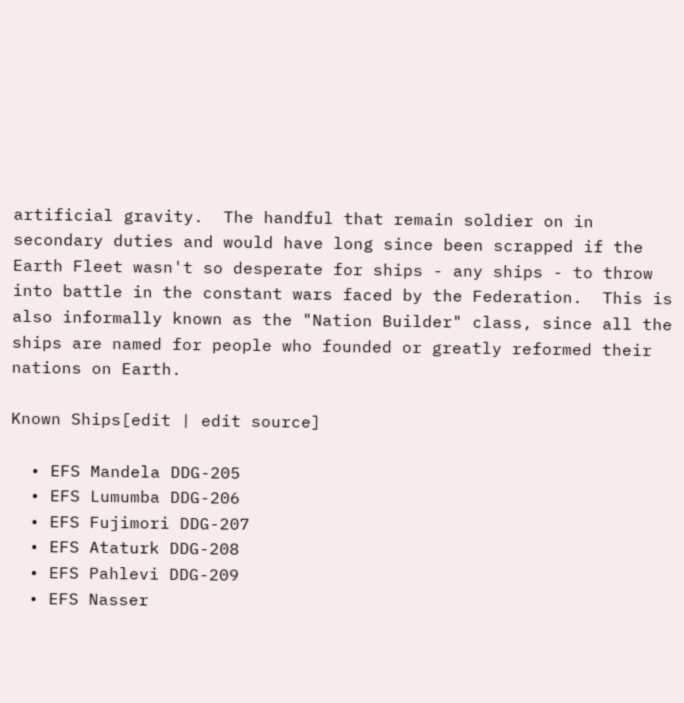artificial gravity.  The handful that remain soldier on in secondary duties and would have long since been scrapped if the Earth Fleet wasn't so desperate for ships - any ships - to throw into battle in the constant wars faced by the Federation.  This is also informally known as the "Nation Builder" class, since all the ships are named for people who founded or greatly reformed their nations on Earth.

Known Ships[edit | edit source]

  • EFS Mandela DDG-205
  • EFS Lumumba DDG-206
  • EFS Fujimori DDG-207
  • EFS Ataturk DDG-208
  • EFS Pahlevi DDG-209
  • EFS Nasser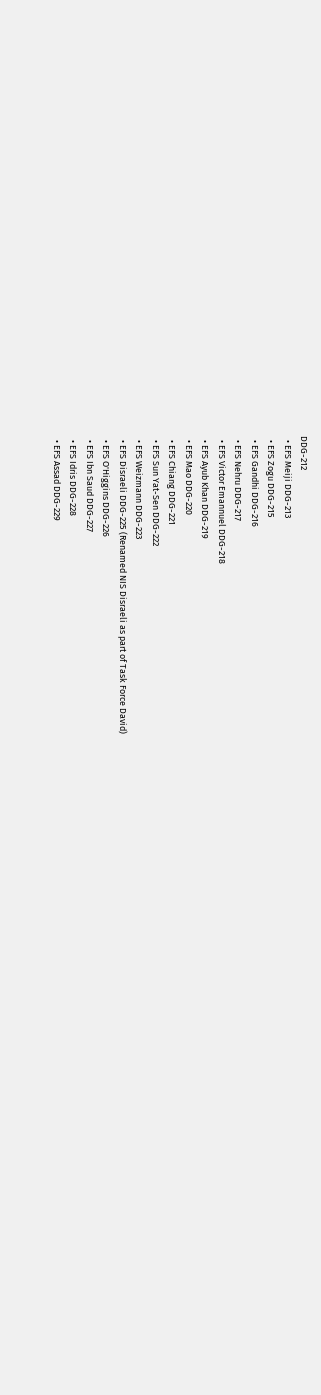DDG-212
  • EFS Meiji DDG-213
  • EFS Zogu DDG-215
  • EFS Gandhi DDG-216
  • EFS Nehru DDG-217
  • EFS Victor Emannuel DDG-218
  • EFS Ayub Khan DDG-219
  • EFS Mao DDG-220
  • EFS Chiang DDG-221
  • EFS Sun Yat-Sen DDG-222
  • EFS Weizmann DDG-223
  • EFS Disraeli DDG-225 (Renamed NIS Disraeli as part of Task Force David)
  • EFS O'Higgins DDG-226
  • EFS Ibn Saud DDG-227
  • EFS Idris DDG-228
  • EFS Assad DDG-229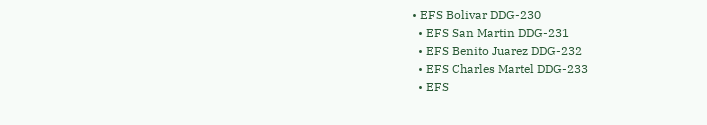• EFS Bolivar DDG-230
  • EFS San Martin DDG-231
  • EFS Benito Juarez DDG-232
  • EFS Charles Martel DDG-233
  • EFS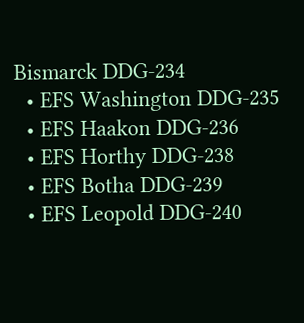Bismarck DDG-234
  • EFS Washington DDG-235
  • EFS Haakon DDG-236
  • EFS Horthy DDG-238
  • EFS Botha DDG-239
  • EFS Leopold DDG-240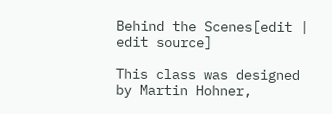Behind the Scenes[edit | edit source]

This class was designed by Martin Hohner,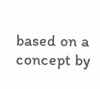based on a concept by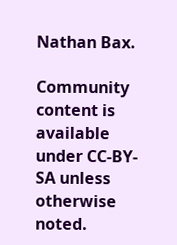Nathan Bax.

Community content is available under CC-BY-SA unless otherwise noted.